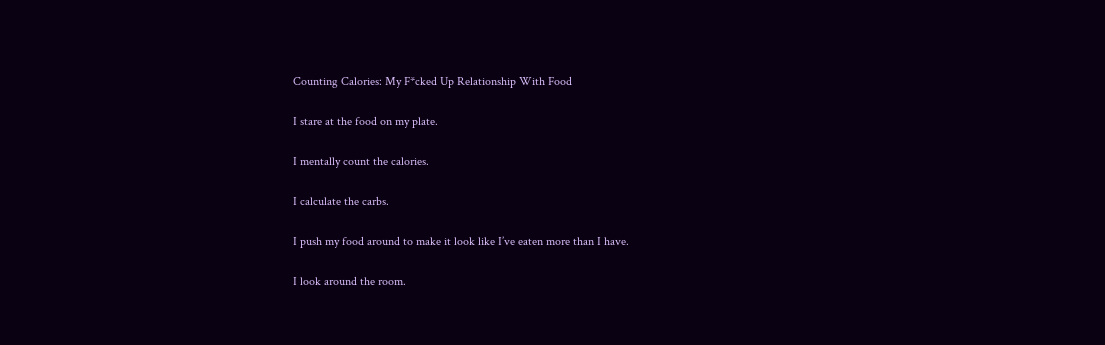Counting Calories: My F*cked Up Relationship With Food

I stare at the food on my plate.

I mentally count the calories.

I calculate the carbs.

I push my food around to make it look like I’ve eaten more than I have.

I look around the room.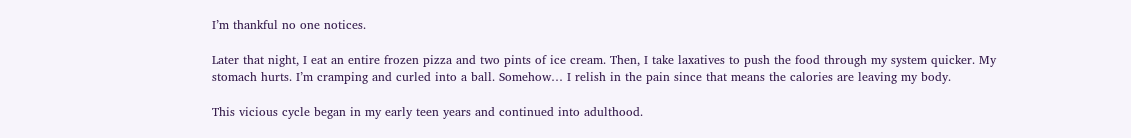I’m thankful no one notices.

Later that night, I eat an entire frozen pizza and two pints of ice cream. Then, I take laxatives to push the food through my system quicker. My stomach hurts. I’m cramping and curled into a ball. Somehow… I relish in the pain since that means the calories are leaving my body.

This vicious cycle began in my early teen years and continued into adulthood.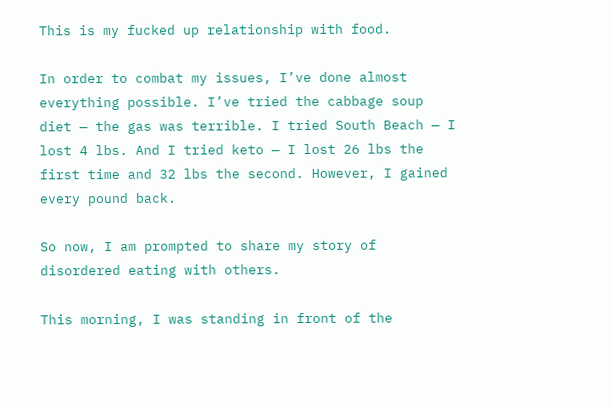This is my fucked up relationship with food.

In order to combat my issues, I’ve done almost everything possible. I’ve tried the cabbage soup diet — the gas was terrible. I tried South Beach — I lost 4 lbs. And I tried keto — I lost 26 lbs the first time and 32 lbs the second. However, I gained every pound back.

So now, I am prompted to share my story of disordered eating with others.

This morning, I was standing in front of the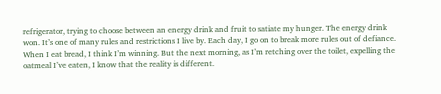refrigerator, trying to choose between an energy drink and fruit to satiate my hunger. The energy drink won. It’s one of many rules and restrictions I live by. Each day, I go on to break more rules out of defiance. When I eat bread, I think I’m winning. But the next morning, as I’m retching over the toilet, expelling the oatmeal I’ve eaten, I know that the reality is different.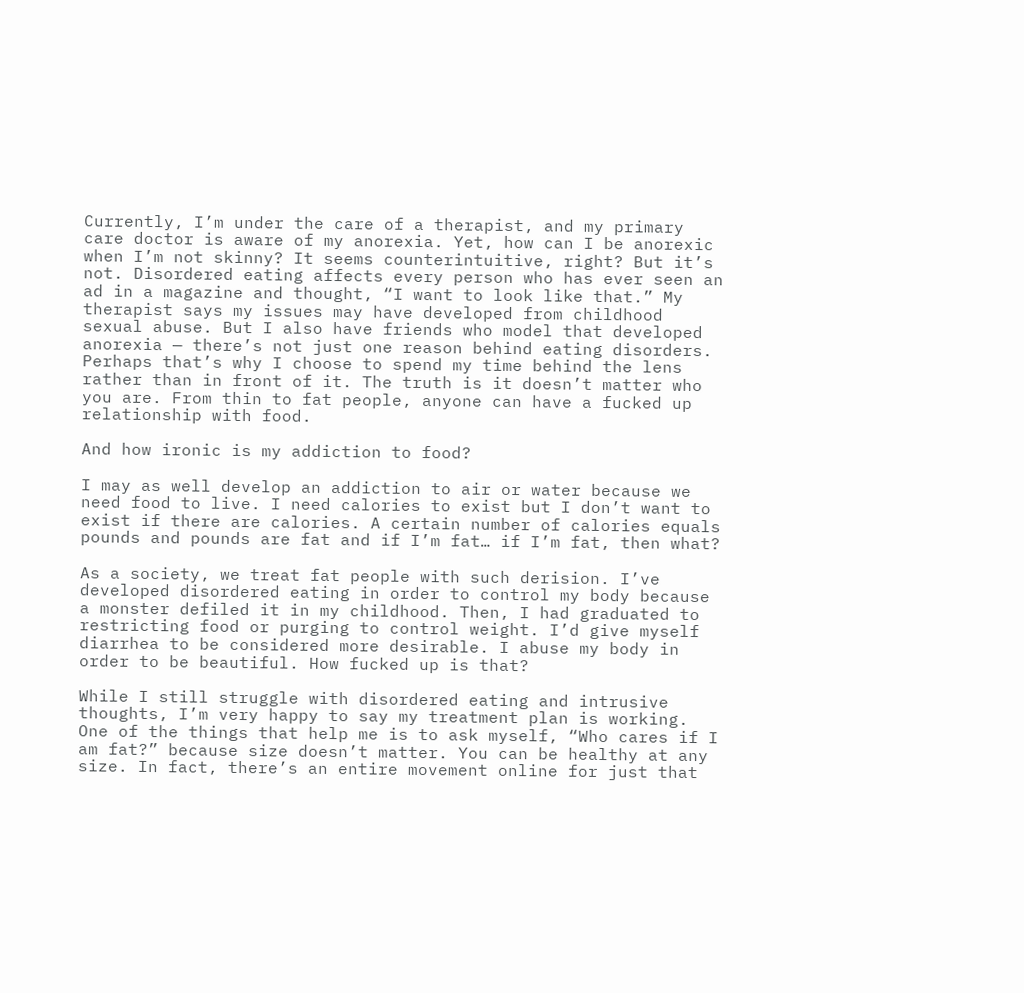Currently, I’m under the care of a therapist, and my primary care doctor is aware of my anorexia. Yet, how can I be anorexic when I’m not skinny? It seems counterintuitive, right? But it’s not. Disordered eating affects every person who has ever seen an ad in a magazine and thought, “I want to look like that.” My therapist says my issues may have developed from childhood sexual abuse. But I also have friends who model that developed anorexia — there’s not just one reason behind eating disorders. Perhaps that’s why I choose to spend my time behind the lens rather than in front of it. The truth is it doesn’t matter who you are. From thin to fat people, anyone can have a fucked up relationship with food.

And how ironic is my addiction to food?

I may as well develop an addiction to air or water because we need food to live. I need calories to exist but I don’t want to exist if there are calories. A certain number of calories equals pounds and pounds are fat and if I’m fat… if I’m fat, then what?

As a society, we treat fat people with such derision. I’ve developed disordered eating in order to control my body because a monster defiled it in my childhood. Then, I had graduated to restricting food or purging to control weight. I’d give myself diarrhea to be considered more desirable. I abuse my body in order to be beautiful. How fucked up is that?

While I still struggle with disordered eating and intrusive thoughts, I’m very happy to say my treatment plan is working. One of the things that help me is to ask myself, “Who cares if I am fat?” because size doesn’t matter. You can be healthy at any size. In fact, there’s an entire movement online for just that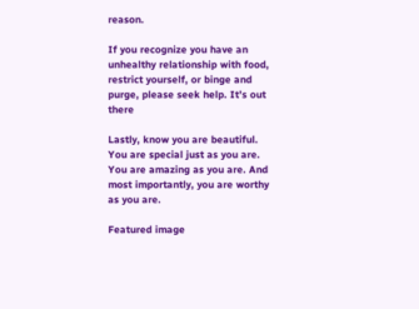reason.

If you recognize you have an unhealthy relationship with food, restrict yourself, or binge and purge, please seek help. It’s out there

Lastly, know you are beautiful. You are special just as you are. You are amazing as you are. And most importantly, you are worthy as you are.

Featured image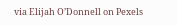via Elijah O’Donnell on Pexels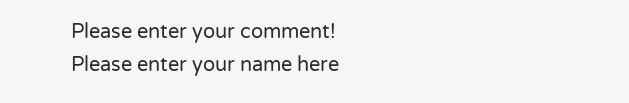Please enter your comment!
Please enter your name here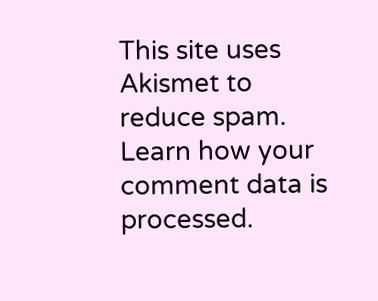This site uses Akismet to reduce spam. Learn how your comment data is processed.